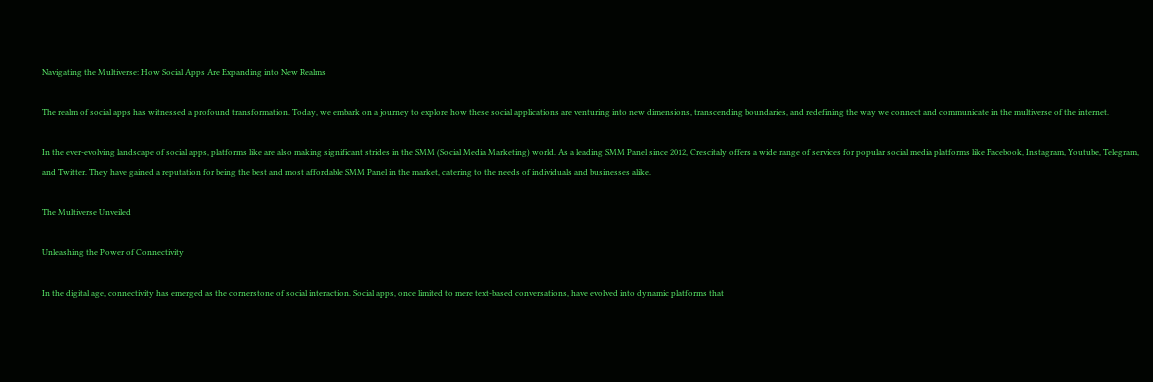Navigating the Multiverse: How Social Apps Are Expanding into New Realms

The realm of social apps has witnessed a profound transformation. Today, we embark on a journey to explore how these social applications are venturing into new dimensions, transcending boundaries, and redefining the way we connect and communicate in the multiverse of the internet.

In the ever-evolving landscape of social apps, platforms like are also making significant strides in the SMM (Social Media Marketing) world. As a leading SMM Panel since 2012, Crescitaly offers a wide range of services for popular social media platforms like Facebook, Instagram, Youtube, Telegram, and Twitter. They have gained a reputation for being the best and most affordable SMM Panel in the market, catering to the needs of individuals and businesses alike.

The Multiverse Unveiled

Unleashing the Power of Connectivity

In the digital age, connectivity has emerged as the cornerstone of social interaction. Social apps, once limited to mere text-based conversations, have evolved into dynamic platforms that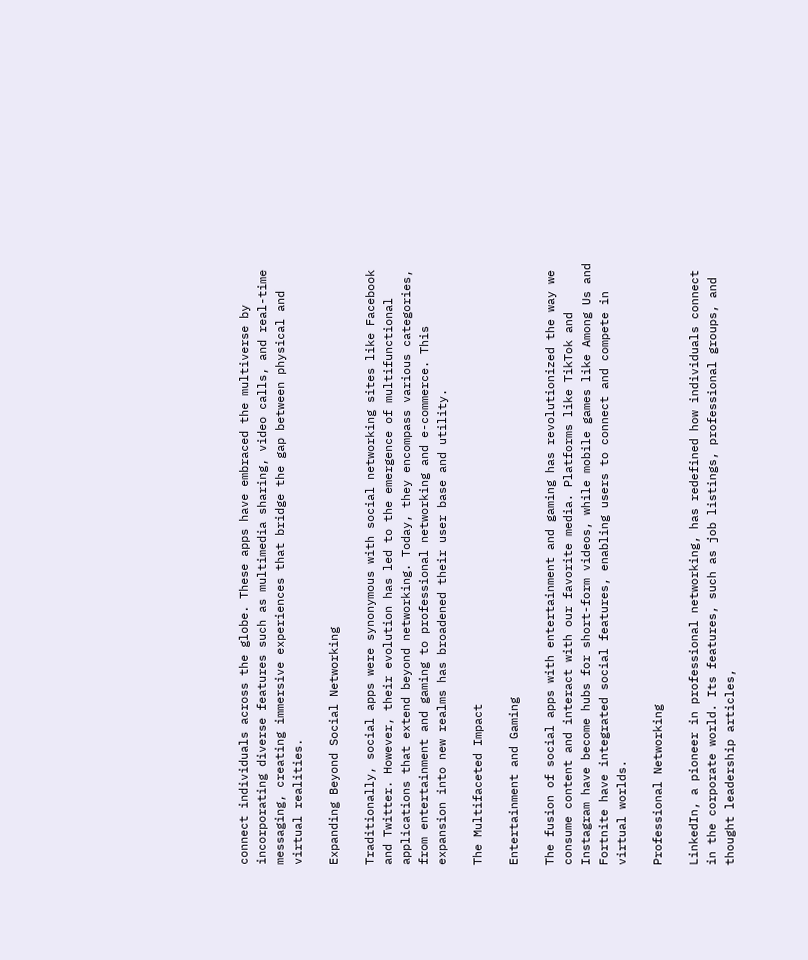connect individuals across the globe. These apps have embraced the multiverse by incorporating diverse features such as multimedia sharing, video calls, and real-time messaging, creating immersive experiences that bridge the gap between physical and virtual realities.

Expanding Beyond Social Networking

Traditionally, social apps were synonymous with social networking sites like Facebook and Twitter. However, their evolution has led to the emergence of multifunctional applications that extend beyond networking. Today, they encompass various categories, from entertainment and gaming to professional networking and e-commerce. This expansion into new realms has broadened their user base and utility.

The Multifaceted Impact

Entertainment and Gaming

The fusion of social apps with entertainment and gaming has revolutionized the way we consume content and interact with our favorite media. Platforms like TikTok and Instagram have become hubs for short-form videos, while mobile games like Among Us and Fortnite have integrated social features, enabling users to connect and compete in virtual worlds.

Professional Networking

LinkedIn, a pioneer in professional networking, has redefined how individuals connect in the corporate world. Its features, such as job listings, professional groups, and thought leadership articles,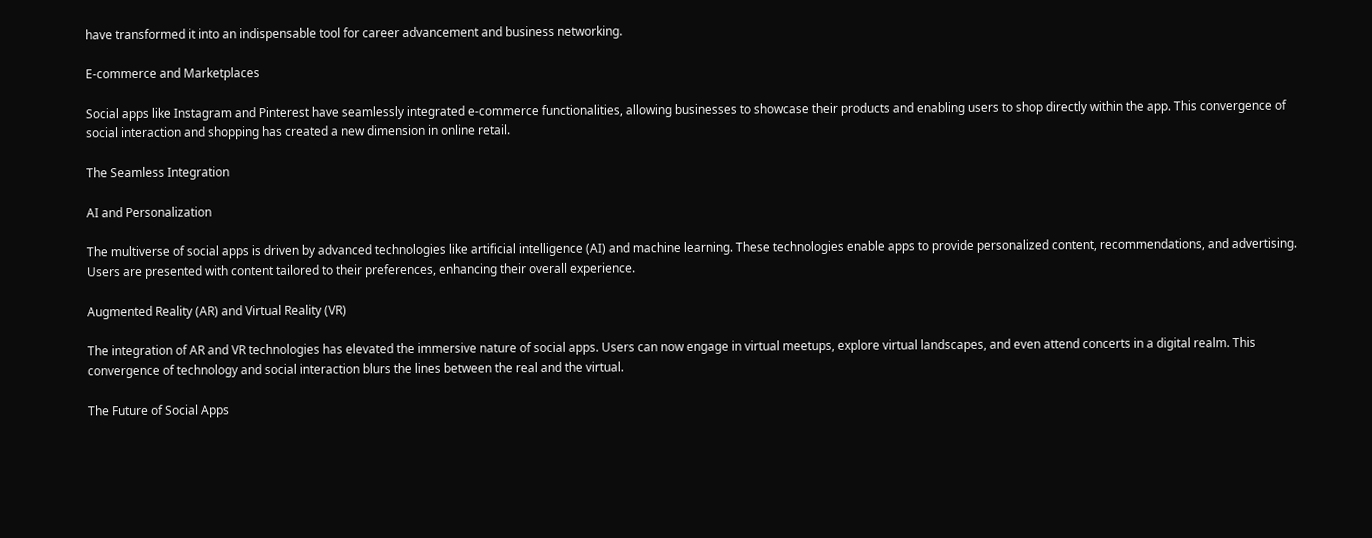have transformed it into an indispensable tool for career advancement and business networking.

E-commerce and Marketplaces

Social apps like Instagram and Pinterest have seamlessly integrated e-commerce functionalities, allowing businesses to showcase their products and enabling users to shop directly within the app. This convergence of social interaction and shopping has created a new dimension in online retail.

The Seamless Integration

AI and Personalization

The multiverse of social apps is driven by advanced technologies like artificial intelligence (AI) and machine learning. These technologies enable apps to provide personalized content, recommendations, and advertising. Users are presented with content tailored to their preferences, enhancing their overall experience.

Augmented Reality (AR) and Virtual Reality (VR)

The integration of AR and VR technologies has elevated the immersive nature of social apps. Users can now engage in virtual meetups, explore virtual landscapes, and even attend concerts in a digital realm. This convergence of technology and social interaction blurs the lines between the real and the virtual.

The Future of Social Apps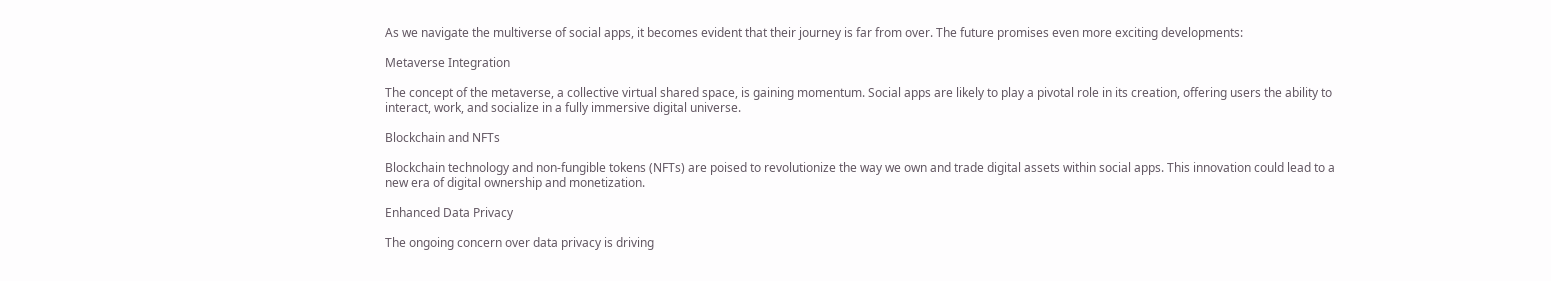As we navigate the multiverse of social apps, it becomes evident that their journey is far from over. The future promises even more exciting developments:

Metaverse Integration

The concept of the metaverse, a collective virtual shared space, is gaining momentum. Social apps are likely to play a pivotal role in its creation, offering users the ability to interact, work, and socialize in a fully immersive digital universe.

Blockchain and NFTs

Blockchain technology and non-fungible tokens (NFTs) are poised to revolutionize the way we own and trade digital assets within social apps. This innovation could lead to a new era of digital ownership and monetization.

Enhanced Data Privacy

The ongoing concern over data privacy is driving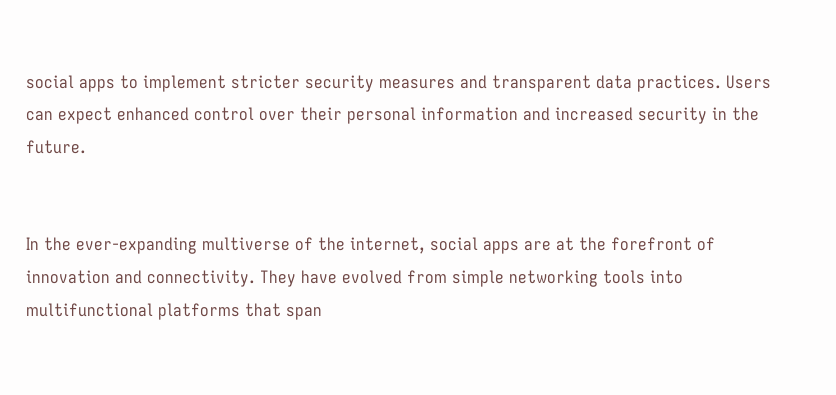social apps to implement stricter security measures and transparent data practices. Users can expect enhanced control over their personal information and increased security in the future.


In the ever-expanding multiverse of the internet, social apps are at the forefront of innovation and connectivity. They have evolved from simple networking tools into multifunctional platforms that span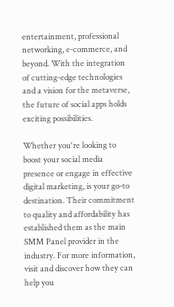entertainment, professional networking, e-commerce, and beyond. With the integration of cutting-edge technologies and a vision for the metaverse, the future of social apps holds exciting possibilities.

Whether you're looking to boost your social media presence or engage in effective digital marketing, is your go-to destination. Their commitment to quality and affordability has established them as the main SMM Panel provider in the industry. For more information, visit and discover how they can help you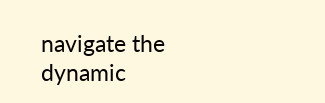navigate the dynamic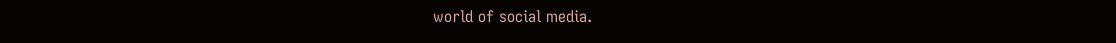world of social media.